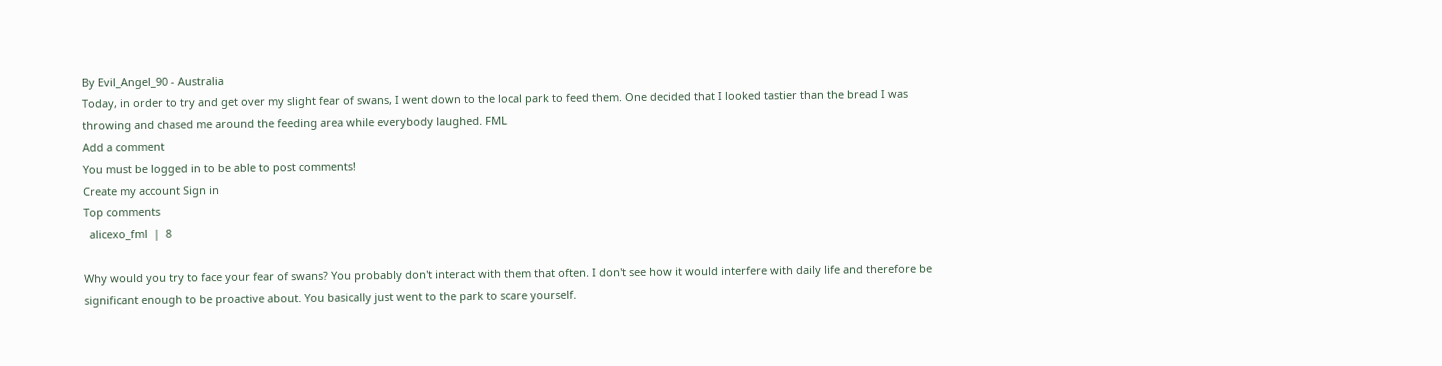By Evil_Angel_90 - Australia
Today, in order to try and get over my slight fear of swans, I went down to the local park to feed them. One decided that I looked tastier than the bread I was throwing and chased me around the feeding area while everybody laughed. FML
Add a comment
You must be logged in to be able to post comments!
Create my account Sign in
Top comments
  alicexo_fml  |  8

Why would you try to face your fear of swans? You probably don't interact with them that often. I don't see how it would interfere with daily life and therefore be significant enough to be proactive about. You basically just went to the park to scare yourself.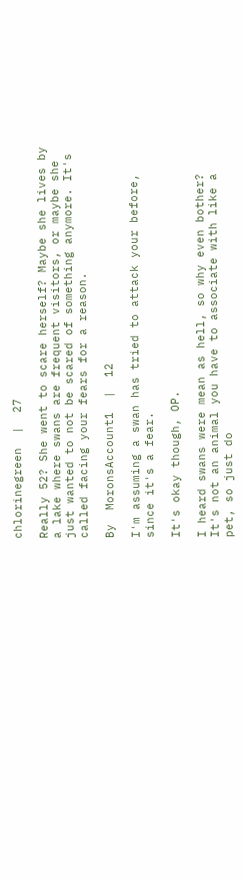chlorinegreen  |  27

Really 52? She went to scare herself? Maybe she lives by a lake where swans are frequent visitors, or maybe she just wanted to not be scared of something anymore. It's called facing your fears for a reason.

By  MoronsAccount1  |  12

I'm assuming a swan has tried to attack your before, since it's a fear.

It's okay though, OP.

I heard swans were mean as hell, so why even bother? It's not an animal you have to associate with like a pet, so just do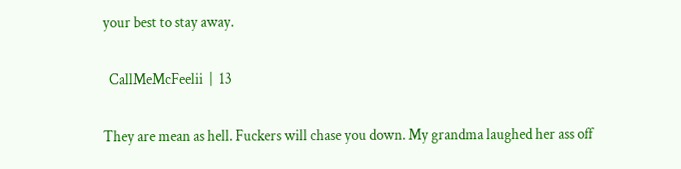your best to stay away.

  CallMeMcFeelii  |  13

They are mean as hell. Fuckers will chase you down. My grandma laughed her ass off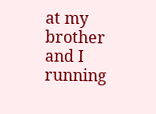at my brother and I running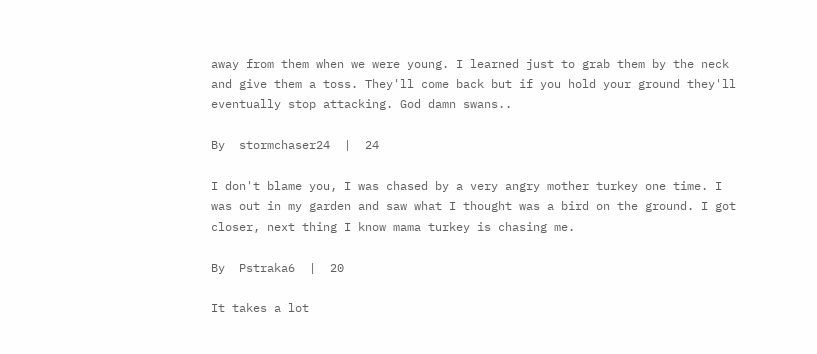away from them when we were young. I learned just to grab them by the neck and give them a toss. They'll come back but if you hold your ground they'll eventually stop attacking. God damn swans..

By  stormchaser24  |  24

I don't blame you, I was chased by a very angry mother turkey one time. I was out in my garden and saw what I thought was a bird on the ground. I got closer, next thing I know mama turkey is chasing me.

By  Pstraka6  |  20

It takes a lot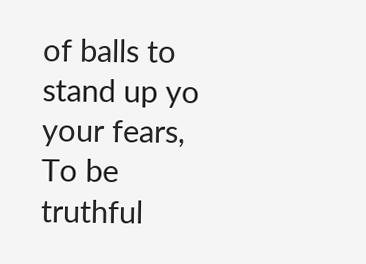of balls to stand up yo your fears, To be truthful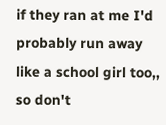if they ran at me I'd probably run away like a school girl too,, so don't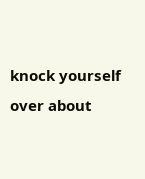knock yourself over about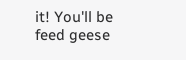it! You'll be feed geese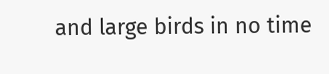and large birds in no time